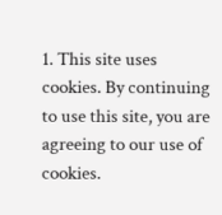1. This site uses cookies. By continuing to use this site, you are agreeing to our use of cookies.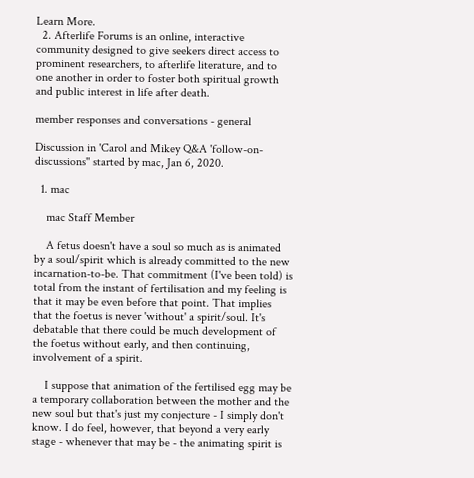Learn More.
  2. Afterlife Forums is an online, interactive community designed to give seekers direct access to prominent researchers, to afterlife literature, and to one another in order to foster both spiritual growth and public interest in life after death.

member responses and conversations - general

Discussion in 'Carol and Mikey Q&A 'follow-on-discussions'' started by mac, Jan 6, 2020.

  1. mac

    mac Staff Member

    A fetus doesn't have a soul so much as is animated by a soul/spirit which is already committed to the new incarnation-to-be. That commitment (I've been told) is total from the instant of fertilisation and my feeling is that it may be even before that point. That implies that the foetus is never 'without' a spirit/soul. It's debatable that there could be much development of the foetus without early, and then continuing, involvement of a spirit.

    I suppose that animation of the fertilised egg may be a temporary collaboration between the mother and the new soul but that's just my conjecture - I simply don't know. I do feel, however, that beyond a very early stage - whenever that may be - the animating spirit is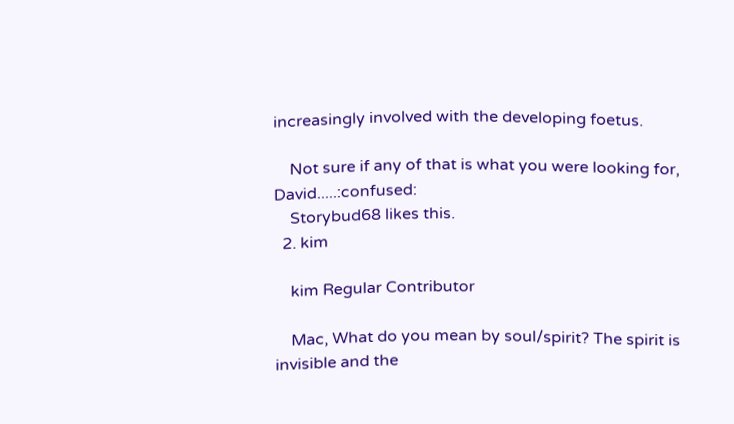increasingly involved with the developing foetus.

    Not sure if any of that is what you were looking for, David.....:confused:
    Storybud68 likes this.
  2. kim

    kim Regular Contributor

    Mac, What do you mean by soul/spirit? The spirit is invisible and the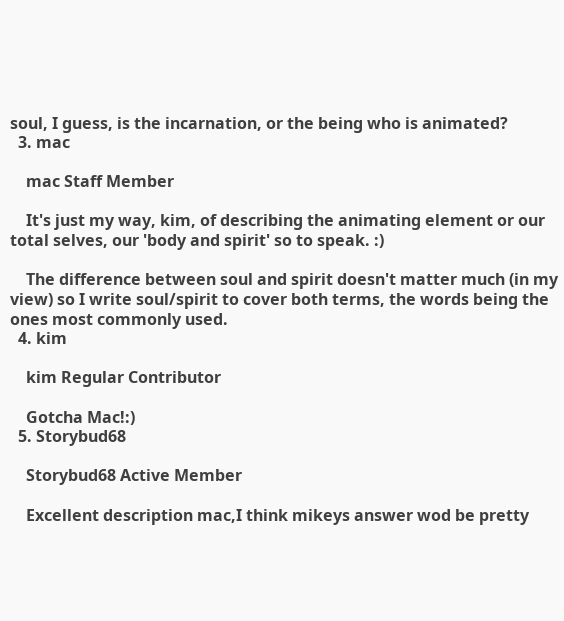soul, I guess, is the incarnation, or the being who is animated?
  3. mac

    mac Staff Member

    It's just my way, kim, of describing the animating element or our total selves, our 'body and spirit' so to speak. :)

    The difference between soul and spirit doesn't matter much (in my view) so I write soul/spirit to cover both terms, the words being the ones most commonly used.
  4. kim

    kim Regular Contributor

    Gotcha Mac!:)
  5. Storybud68

    Storybud68 Active Member

    Excellent description mac,I think mikeys answer wod be pretty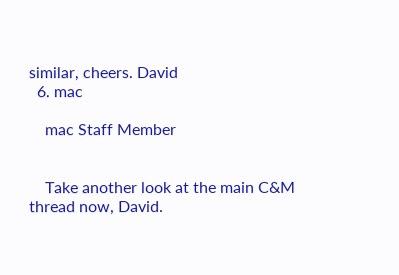similar, cheers. David
  6. mac

    mac Staff Member


    Take another look at the main C&M thread now, David.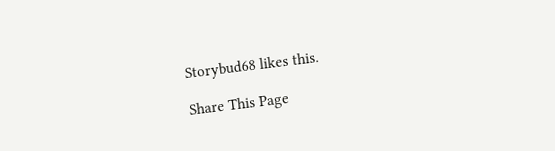Storybud68 likes this.

Share This Page